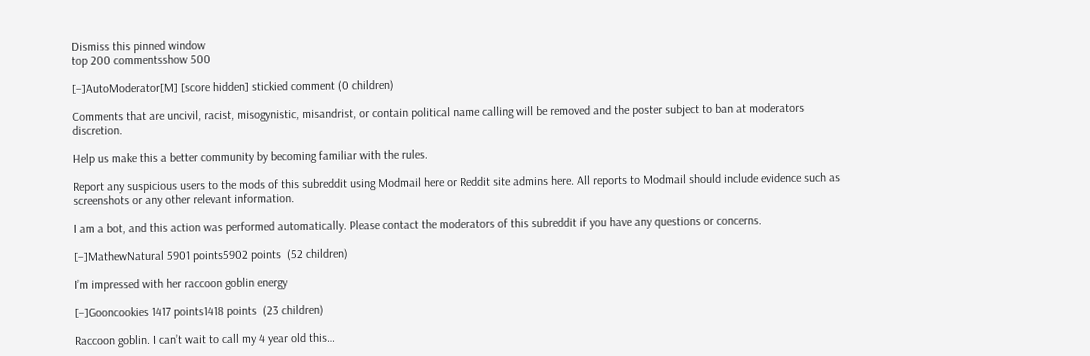Dismiss this pinned window
top 200 commentsshow 500

[–]AutoModerator[M] [score hidden] stickied comment (0 children)

Comments that are uncivil, racist, misogynistic, misandrist, or contain political name calling will be removed and the poster subject to ban at moderators discretion.

Help us make this a better community by becoming familiar with the rules.

Report any suspicious users to the mods of this subreddit using Modmail here or Reddit site admins here. All reports to Modmail should include evidence such as screenshots or any other relevant information.

I am a bot, and this action was performed automatically. Please contact the moderators of this subreddit if you have any questions or concerns.

[–]MathewNatural 5901 points5902 points  (52 children)

I’m impressed with her raccoon goblin energy

[–]Gooncookies 1417 points1418 points  (23 children)

Raccoon goblin. I can’t wait to call my 4 year old this…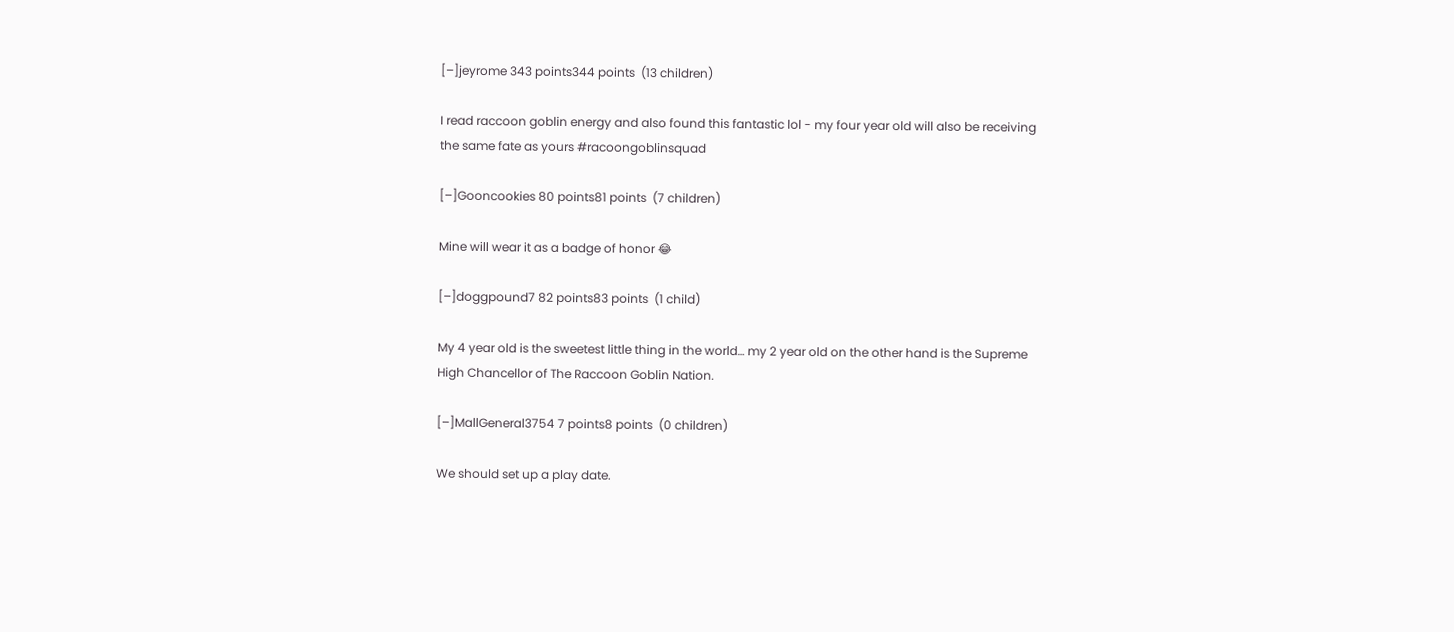[–]jeyrome 343 points344 points  (13 children)

I read raccoon goblin energy and also found this fantastic lol - my four year old will also be receiving the same fate as yours #racoongoblinsquad

[–]Gooncookies 80 points81 points  (7 children)

Mine will wear it as a badge of honor 😂

[–]doggpound7 82 points83 points  (1 child)

My 4 year old is the sweetest little thing in the world… my 2 year old on the other hand is the Supreme High Chancellor of The Raccoon Goblin Nation.

[–]MallGeneral3754 7 points8 points  (0 children)

We should set up a play date.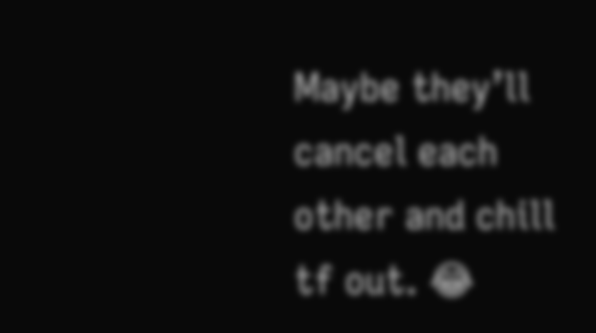Maybe they’ll cancel each other and chill tf out. 😂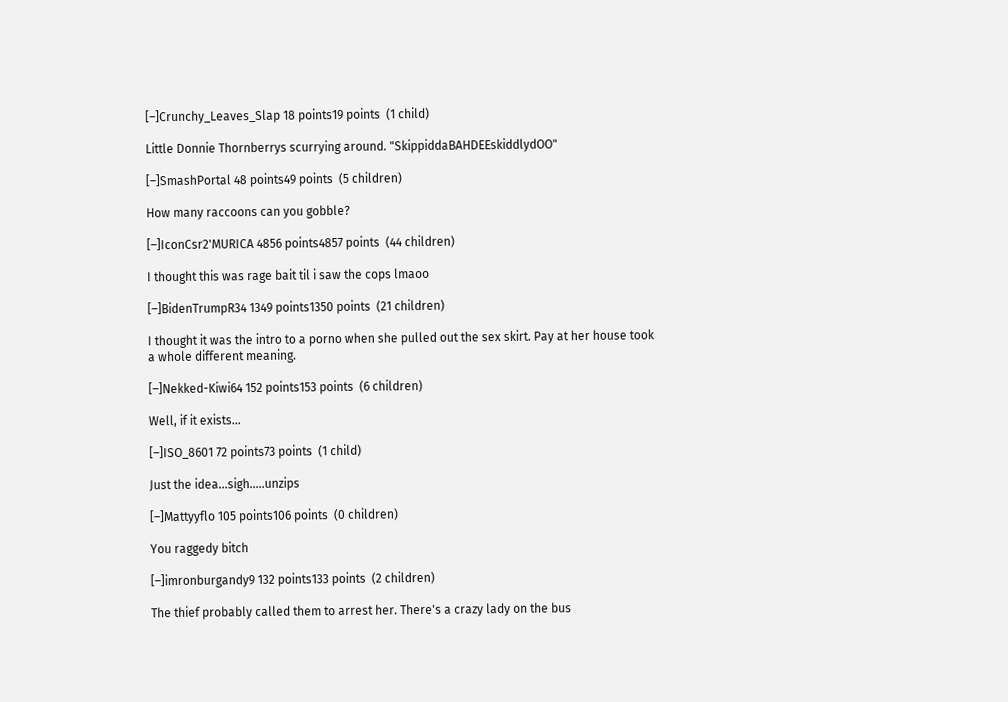[–]Crunchy_Leaves_Slap 18 points19 points  (1 child)

Little Donnie Thornberrys scurrying around. "SkippiddaBAHDEEskiddlydOO"

[–]SmashPortal 48 points49 points  (5 children)

How many raccoons can you gobble?

[–]IconCsr2'MURICA 4856 points4857 points  (44 children)

I thought this was rage bait til i saw the cops lmaoo

[–]BidenTrumpR34 1349 points1350 points  (21 children)

I thought it was the intro to a porno when she pulled out the sex skirt. Pay at her house took a whole different meaning.

[–]Nekked-Kiwi64 152 points153 points  (6 children)

Well, if it exists...

[–]ISO_8601 72 points73 points  (1 child)

Just the idea...sigh.....unzips

[–]Mattyyflo 105 points106 points  (0 children)

You raggedy bitch

[–]imronburgandy9 132 points133 points  (2 children)

The thief probably called them to arrest her. There's a crazy lady on the bus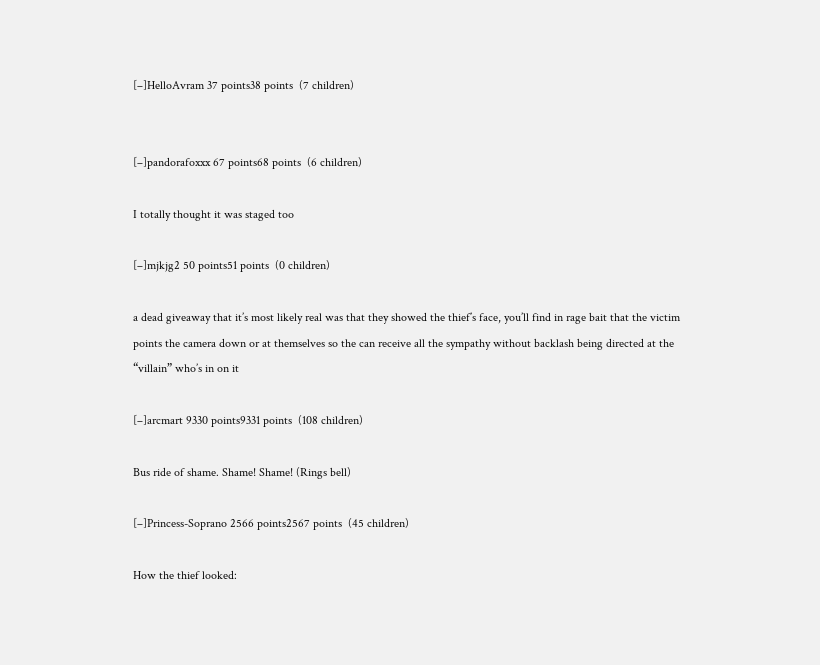[–]HelloAvram 37 points38 points  (7 children)


[–]pandorafoxxx 67 points68 points  (6 children)

I totally thought it was staged too

[–]mjkjg2 50 points51 points  (0 children)

a dead giveaway that it’s most likely real was that they showed the thief’s face, you’ll find in rage bait that the victim points the camera down or at themselves so the can receive all the sympathy without backlash being directed at the “villain” who’s in on it

[–]arcmart 9330 points9331 points  (108 children)

Bus ride of shame. Shame! Shame! (Rings bell)

[–]Princess-Soprano 2566 points2567 points  (45 children)

How the thief looked: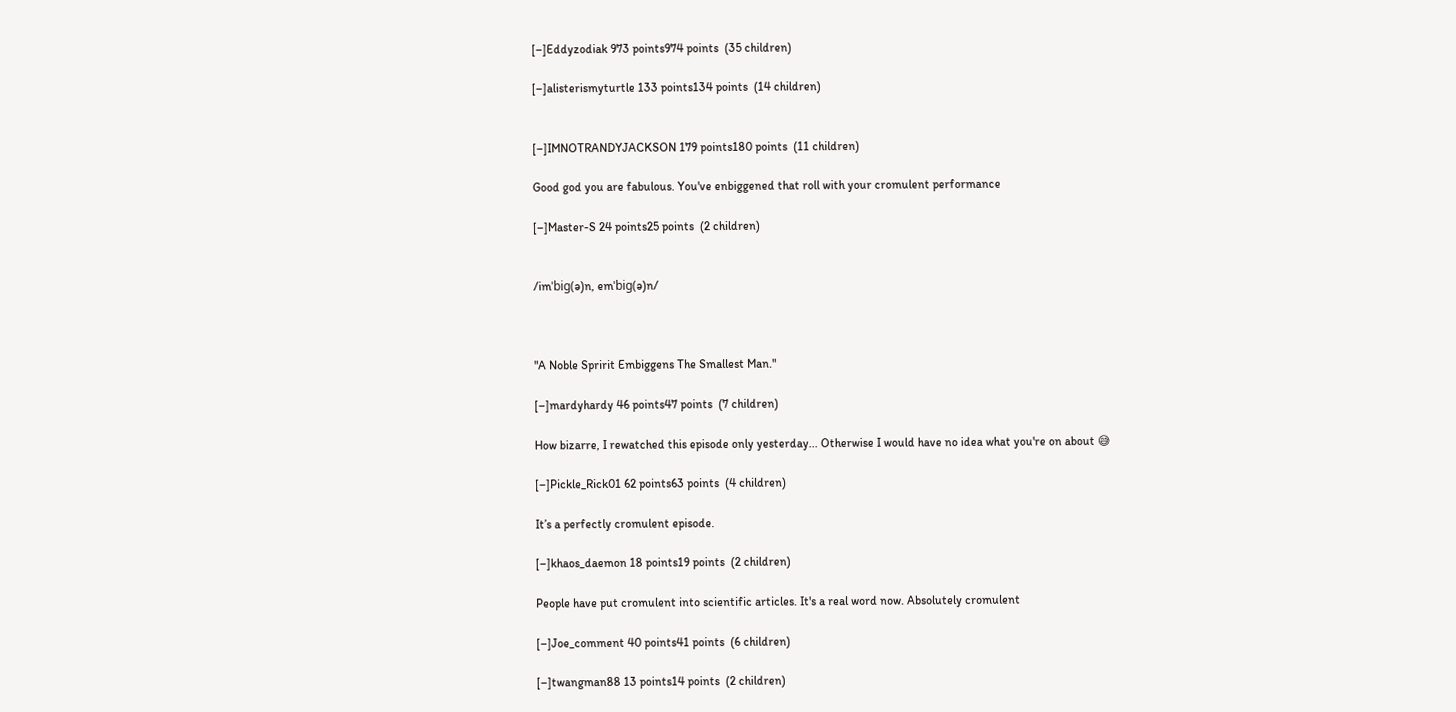[–]Eddyzodiak 973 points974 points  (35 children)

[–]alisterismyturtle 133 points134 points  (14 children)


[–]IMNOTRANDYJACKSON 179 points180 points  (11 children)

Good god you are fabulous. You've enbiggened that roll with your cromulent performance

[–]Master-S 24 points25 points  (2 children)


/imˈbiɡ(ə)n, emˈbiɡ(ə)n/



"A Noble Spririt Embiggens The Smallest Man."

[–]mardyhardy 46 points47 points  (7 children)

How bizarre, I rewatched this episode only yesterday... Otherwise I would have no idea what you're on about 😅

[–]Pickle_Rick01 62 points63 points  (4 children)

It’s a perfectly cromulent episode.

[–]khaos_daemon 18 points19 points  (2 children)

People have put cromulent into scientific articles. It's a real word now. Absolutely cromulent

[–]Joe_comment 40 points41 points  (6 children)

[–]twangman88 13 points14 points  (2 children)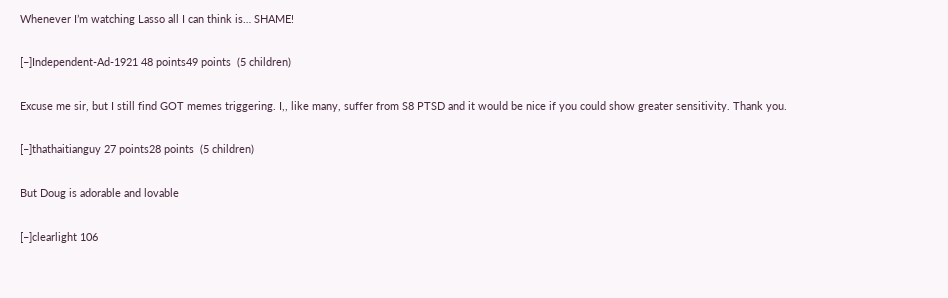Whenever I’m watching Lasso all I can think is… SHAME!

[–]Independent-Ad-1921 48 points49 points  (5 children)

Excuse me sir, but I still find GOT memes triggering. I,, like many, suffer from S8 PTSD and it would be nice if you could show greater sensitivity. Thank you.

[–]thathaitianguy 27 points28 points  (5 children)

But Doug is adorable and lovable

[–]clearlight 106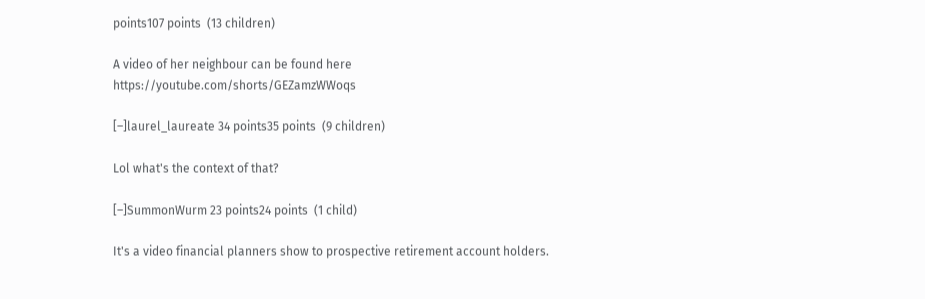points107 points  (13 children)

A video of her neighbour can be found here https://youtube.com/shorts/GEZamzWWoqs

[–]laurel_laureate 34 points35 points  (9 children)

Lol what's the context of that?

[–]SummonWurm 23 points24 points  (1 child)

It's a video financial planners show to prospective retirement account holders.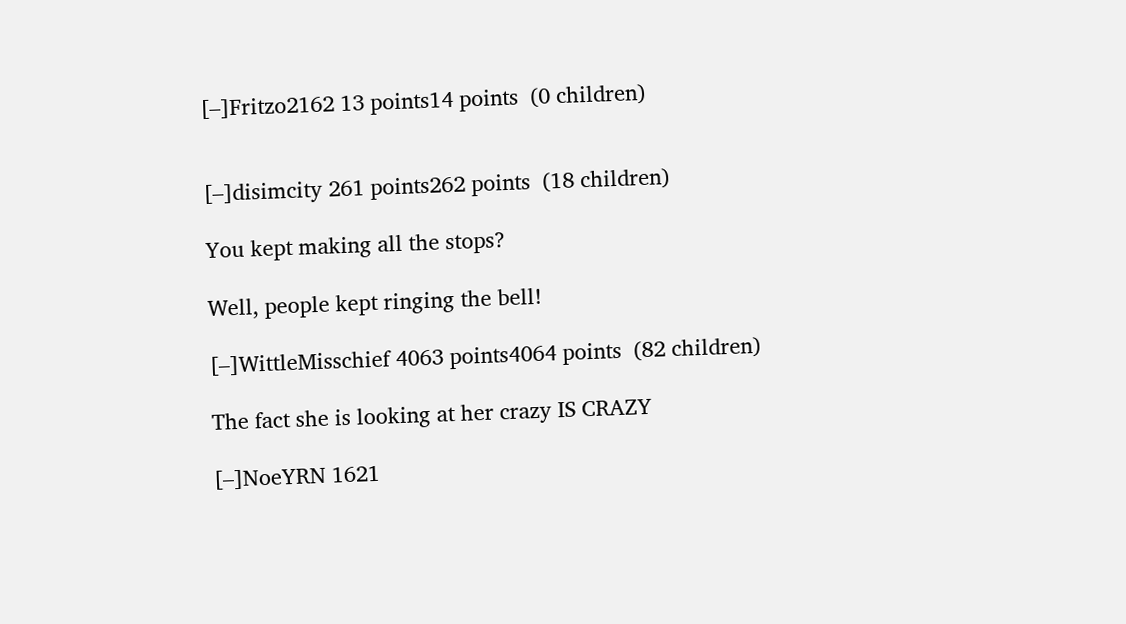[–]Fritzo2162 13 points14 points  (0 children)


[–]disimcity 261 points262 points  (18 children)

You kept making all the stops?

Well, people kept ringing the bell!

[–]WittleMisschief 4063 points4064 points  (82 children)

The fact she is looking at her crazy IS CRAZY

[–]NoeYRN 1621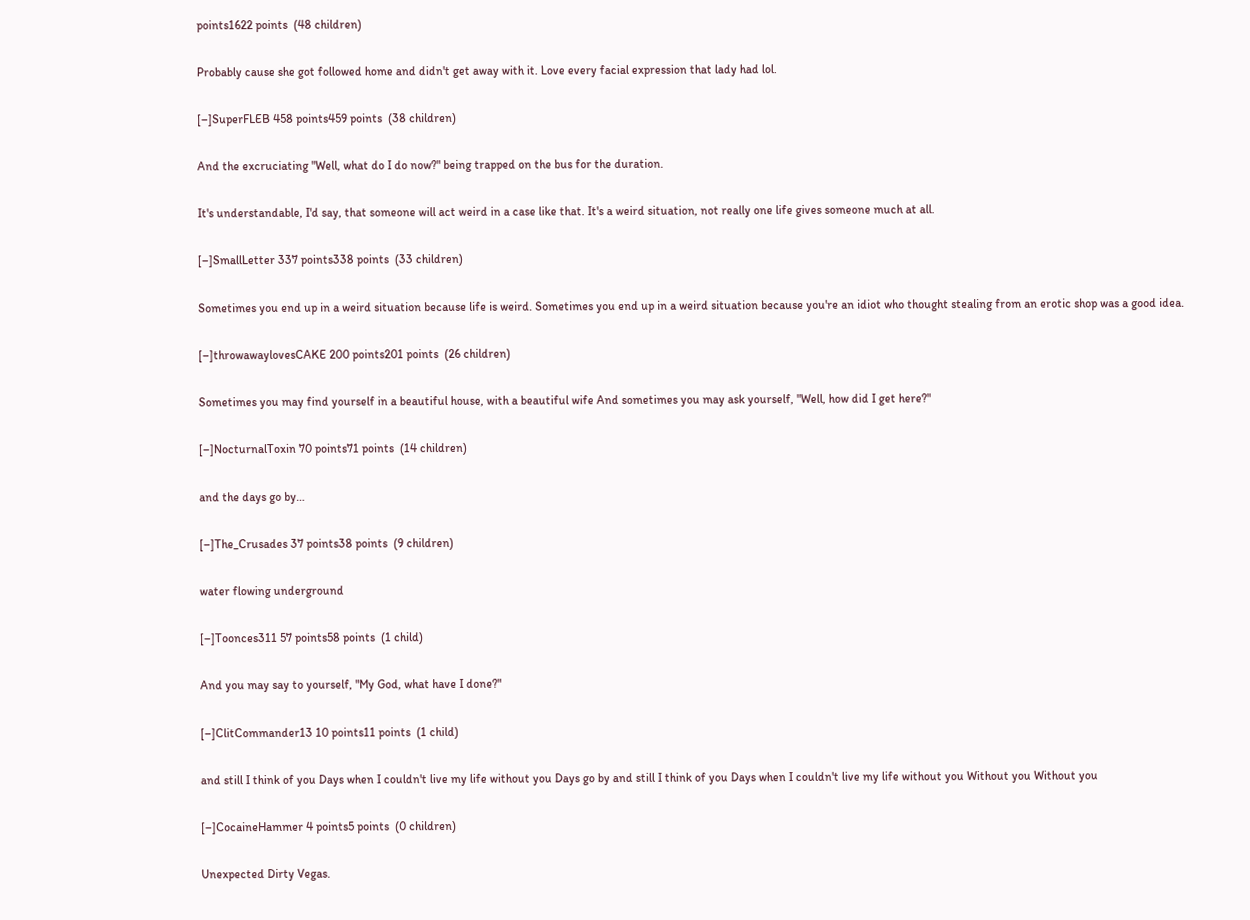points1622 points  (48 children)

Probably cause she got followed home and didn't get away with it. Love every facial expression that lady had lol.

[–]SuperFLEB 458 points459 points  (38 children)

And the excruciating "Well, what do I do now?" being trapped on the bus for the duration.

It's understandable, I'd say, that someone will act weird in a case like that. It's a weird situation, not really one life gives someone much at all.

[–]SmallLetter 337 points338 points  (33 children)

Sometimes you end up in a weird situation because life is weird. Sometimes you end up in a weird situation because you're an idiot who thought stealing from an erotic shop was a good idea.

[–]throwawaylovesCAKE 200 points201 points  (26 children)

Sometimes you may find yourself in a beautiful house, with a beautiful wife And sometimes you may ask yourself, "Well, how did I get here?"

[–]NocturnalToxin 70 points71 points  (14 children)

and the days go by…

[–]The_Crusades 37 points38 points  (9 children)

water flowing underground

[–]Toonces311 57 points58 points  (1 child)

And you may say to yourself, "My God, what have I done?"

[–]ClitCommander13 10 points11 points  (1 child)

and still I think of you Days when I couldn't live my life without you Days go by and still I think of you Days when I couldn't live my life without you Without you Without you

[–]CocaineHammer 4 points5 points  (0 children)

Unexpected Dirty Vegas.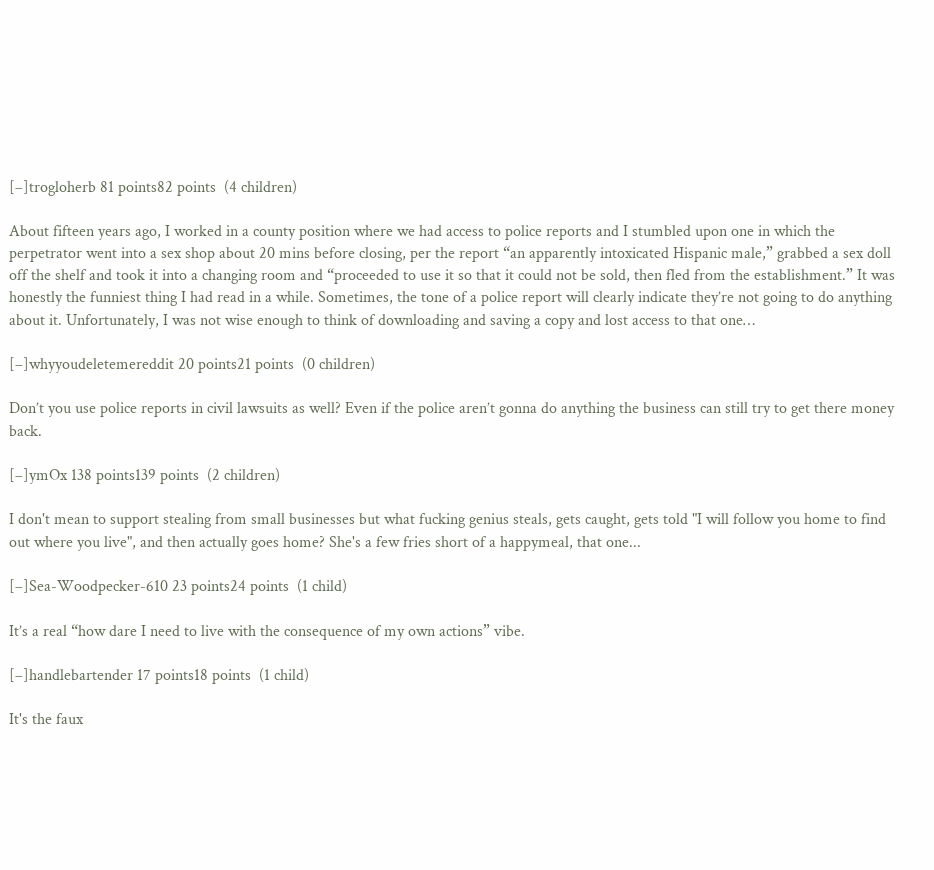[–]trogloherb 81 points82 points  (4 children)

About fifteen years ago, I worked in a county position where we had access to police reports and I stumbled upon one in which the perpetrator went into a sex shop about 20 mins before closing, per the report “an apparently intoxicated Hispanic male,” grabbed a sex doll off the shelf and took it into a changing room and “proceeded to use it so that it could not be sold, then fled from the establishment.” It was honestly the funniest thing I had read in a while. Sometimes, the tone of a police report will clearly indicate they’re not going to do anything about it. Unfortunately, I was not wise enough to think of downloading and saving a copy and lost access to that one…

[–]whyyoudeletemereddit 20 points21 points  (0 children)

Don’t you use police reports in civil lawsuits as well? Even if the police aren’t gonna do anything the business can still try to get there money back.

[–]ymOx 138 points139 points  (2 children)

I don't mean to support stealing from small businesses but what fucking genius steals, gets caught, gets told "I will follow you home to find out where you live", and then actually goes home? She's a few fries short of a happymeal, that one...

[–]Sea-Woodpecker-610 23 points24 points  (1 child)

It’s a real “how dare I need to live with the consequence of my own actions” vibe.

[–]handlebartender 17 points18 points  (1 child)

It's the faux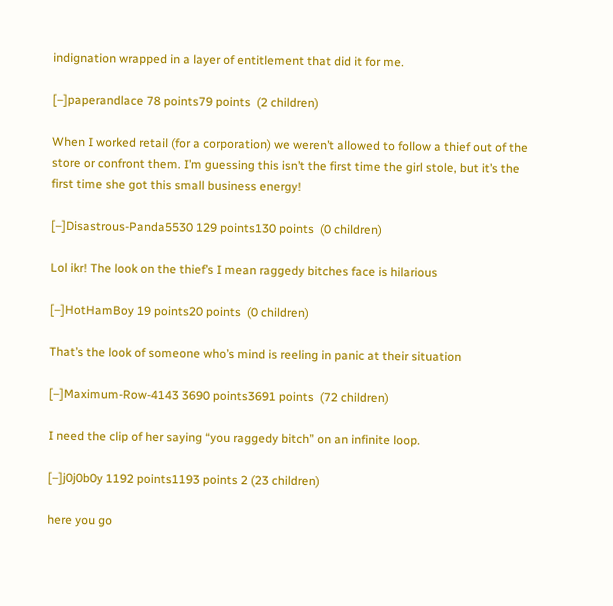indignation wrapped in a layer of entitlement that did it for me.

[–]paperandlace 78 points79 points  (2 children)

When I worked retail (for a corporation) we weren’t allowed to follow a thief out of the store or confront them. I’m guessing this isn’t the first time the girl stole, but it’s the first time she got this small business energy!

[–]Disastrous-Panda5530 129 points130 points  (0 children)

Lol ikr! The look on the thief’s I mean raggedy bitches face is hilarious

[–]HotHamBoy 19 points20 points  (0 children)

That’s the look of someone who’s mind is reeling in panic at their situation

[–]Maximum-Row-4143 3690 points3691 points  (72 children)

I need the clip of her saying “you raggedy bitch” on an infinite loop.

[–]j0j0b0y 1192 points1193 points 2 (23 children)

here you go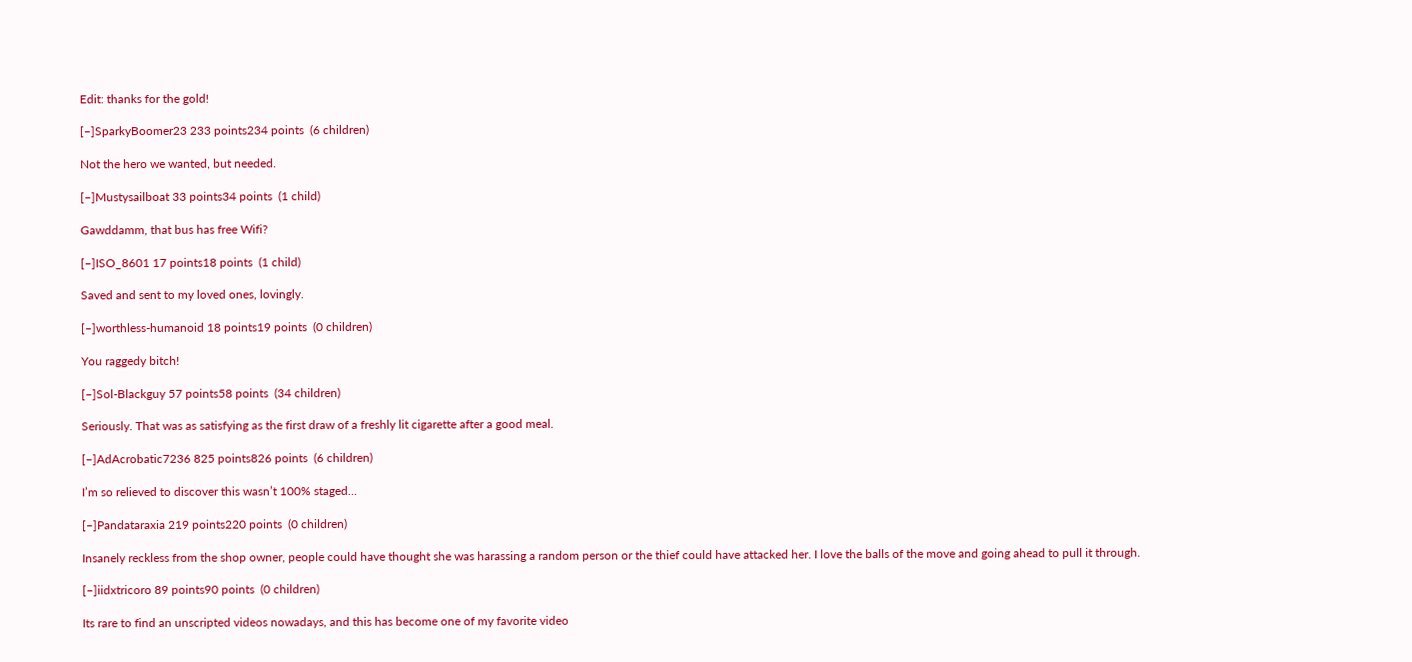Edit: thanks for the gold!

[–]SparkyBoomer23 233 points234 points  (6 children)

Not the hero we wanted, but needed.

[–]Mustysailboat 33 points34 points  (1 child)

Gawddamm, that bus has free Wifi?

[–]ISO_8601 17 points18 points  (1 child)

Saved and sent to my loved ones, lovingly.

[–]worthless-humanoid 18 points19 points  (0 children)

You raggedy bitch!

[–]Sol-Blackguy 57 points58 points  (34 children)

Seriously. That was as satisfying as the first draw of a freshly lit cigarette after a good meal.

[–]AdAcrobatic7236 825 points826 points  (6 children)

I’m so relieved to discover this wasn’t 100% staged…

[–]Pandataraxia 219 points220 points  (0 children)

Insanely reckless from the shop owner, people could have thought she was harassing a random person or the thief could have attacked her. I love the balls of the move and going ahead to pull it through.

[–]iidxtricoro 89 points90 points  (0 children)

Its rare to find an unscripted videos nowadays, and this has become one of my favorite video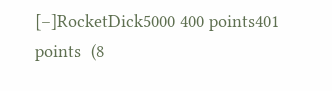[–]RocketDick5000 400 points401 points  (8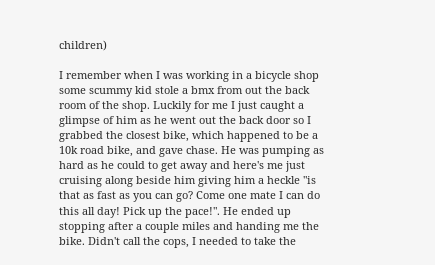children)

I remember when I was working in a bicycle shop some scummy kid stole a bmx from out the back room of the shop. Luckily for me I just caught a glimpse of him as he went out the back door so I grabbed the closest bike, which happened to be a 10k road bike, and gave chase. He was pumping as hard as he could to get away and here's me just cruising along beside him giving him a heckle "is that as fast as you can go? Come one mate I can do this all day! Pick up the pace!". He ended up stopping after a couple miles and handing me the bike. Didn't call the cops, I needed to take the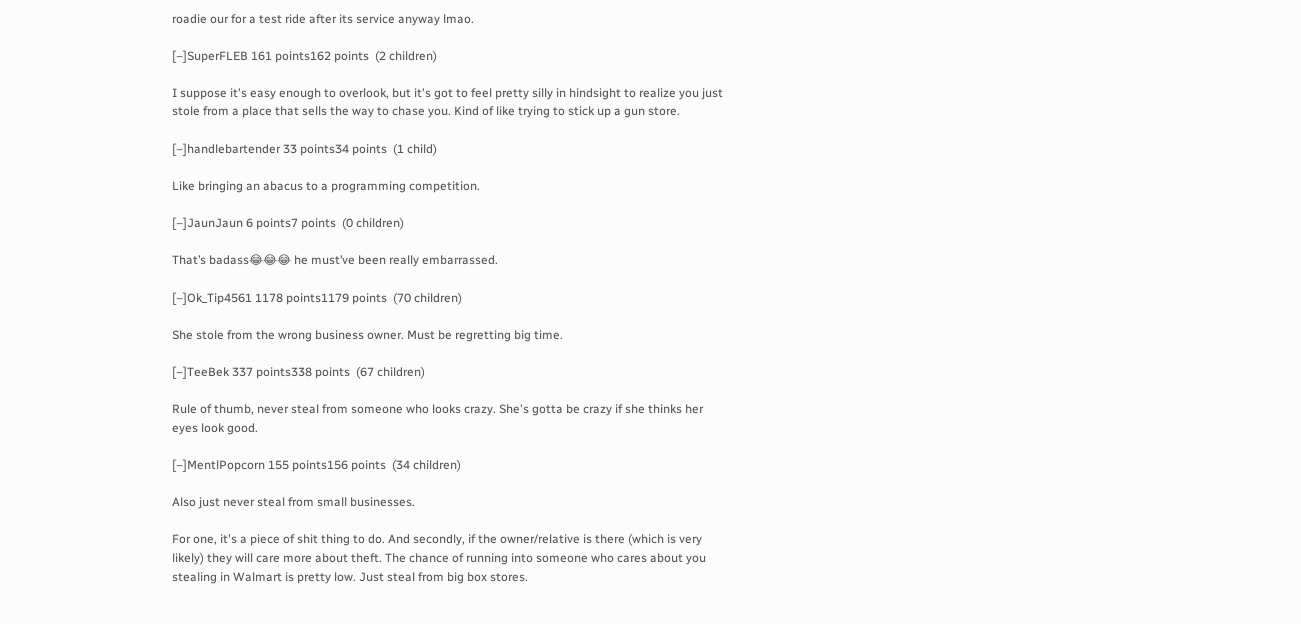roadie our for a test ride after its service anyway lmao.

[–]SuperFLEB 161 points162 points  (2 children)

I suppose it's easy enough to overlook, but it's got to feel pretty silly in hindsight to realize you just stole from a place that sells the way to chase you. Kind of like trying to stick up a gun store.

[–]handlebartender 33 points34 points  (1 child)

Like bringing an abacus to a programming competition.

[–]JaunJaun 6 points7 points  (0 children)

That’s badass😂😂😂 he must’ve been really embarrassed.

[–]Ok_Tip4561 1178 points1179 points  (70 children)

She stole from the wrong business owner. Must be regretting big time.

[–]TeeBek 337 points338 points  (67 children)

Rule of thumb, never steal from someone who looks crazy. She's gotta be crazy if she thinks her eyes look good.

[–]MentlPopcorn 155 points156 points  (34 children)

Also just never steal from small businesses.

For one, it's a piece of shit thing to do. And secondly, if the owner/relative is there (which is very likely) they will care more about theft. The chance of running into someone who cares about you stealing in Walmart is pretty low. Just steal from big box stores.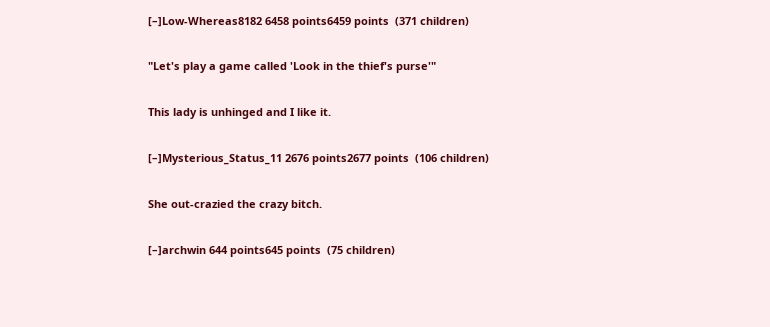[–]Low-Whereas8182 6458 points6459 points  (371 children)

"Let's play a game called 'Look in the thief's purse'"

This lady is unhinged and I like it.

[–]Mysterious_Status_11 2676 points2677 points  (106 children)

She out-crazied the crazy bitch.

[–]archwin 644 points645 points  (75 children)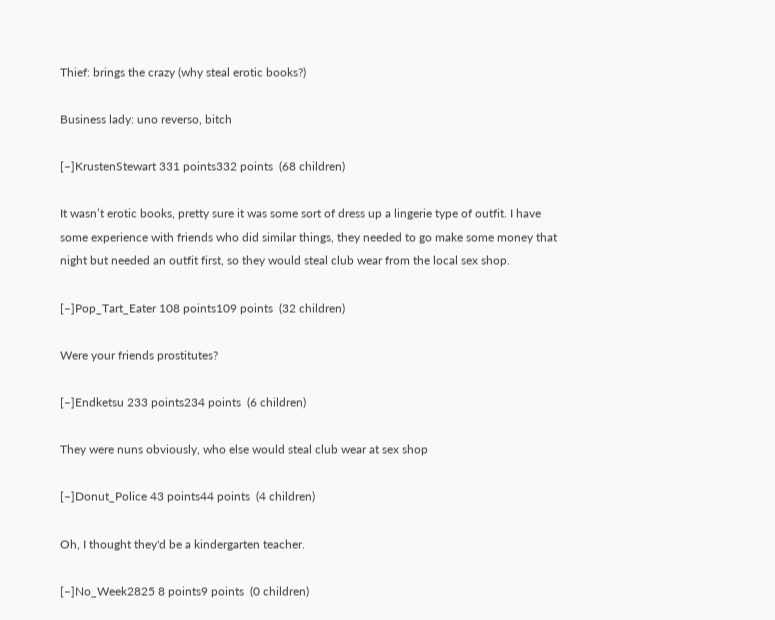Thief: brings the crazy (why steal erotic books?)

Business lady: uno reverso, bitch

[–]KrustenStewart 331 points332 points  (68 children)

It wasn’t erotic books, pretty sure it was some sort of dress up a lingerie type of outfit. I have some experience with friends who did similar things, they needed to go make some money that night but needed an outfit first, so they would steal club wear from the local sex shop.

[–]Pop_Tart_Eater 108 points109 points  (32 children)

Were your friends prostitutes?

[–]Endketsu 233 points234 points  (6 children)

They were nuns obviously, who else would steal club wear at sex shop

[–]Donut_Police 43 points44 points  (4 children)

Oh, I thought they'd be a kindergarten teacher.

[–]No_Week2825 8 points9 points  (0 children)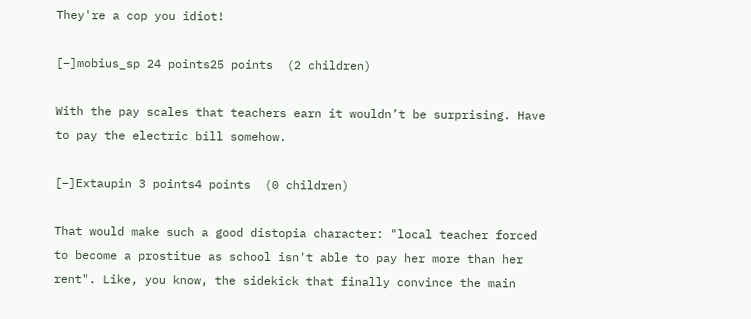They're a cop you idiot!

[–]mobius_sp 24 points25 points  (2 children)

With the pay scales that teachers earn it wouldn’t be surprising. Have to pay the electric bill somehow.

[–]Extaupin 3 points4 points  (0 children)

That would make such a good distopia character: "local teacher forced to become a prostitue as school isn't able to pay her more than her rent". Like, you know, the sidekick that finally convince the main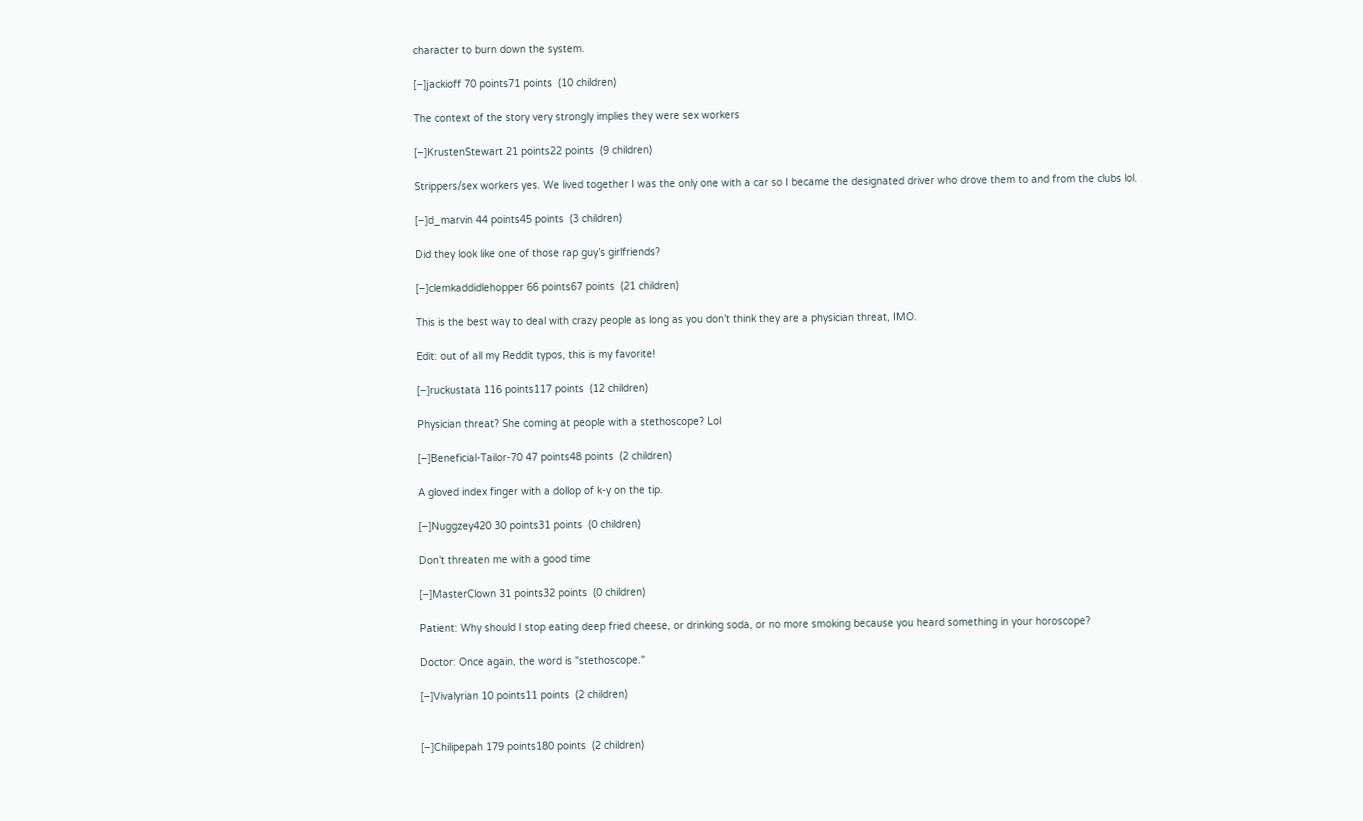character to burn down the system.

[–]jackioff 70 points71 points  (10 children)

The context of the story very strongly implies they were sex workers

[–]KrustenStewart 21 points22 points  (9 children)

Strippers/sex workers yes. We lived together I was the only one with a car so I became the designated driver who drove them to and from the clubs lol.

[–]d_marvin 44 points45 points  (3 children)

Did they look like one of those rap guy’s girlfriends?

[–]clemkaddidlehopper 66 points67 points  (21 children)

This is the best way to deal with crazy people as long as you don’t think they are a physician threat, IMO.

Edit: out of all my Reddit typos, this is my favorite!

[–]ruckustata 116 points117 points  (12 children)

Physician threat? She coming at people with a stethoscope? Lol

[–]Beneficial-Tailor-70 47 points48 points  (2 children)

A gloved index finger with a dollop of k-y on the tip.

[–]Nuggzey420 30 points31 points  (0 children)

Don’t threaten me with a good time

[–]MasterClown 31 points32 points  (0 children)

Patient: Why should I stop eating deep fried cheese, or drinking soda, or no more smoking because you heard something in your horoscope?

Doctor: Once again, the word is "stethoscope."

[–]Vivalyrian 10 points11 points  (2 children)


[–]Chilipepah 179 points180 points  (2 children)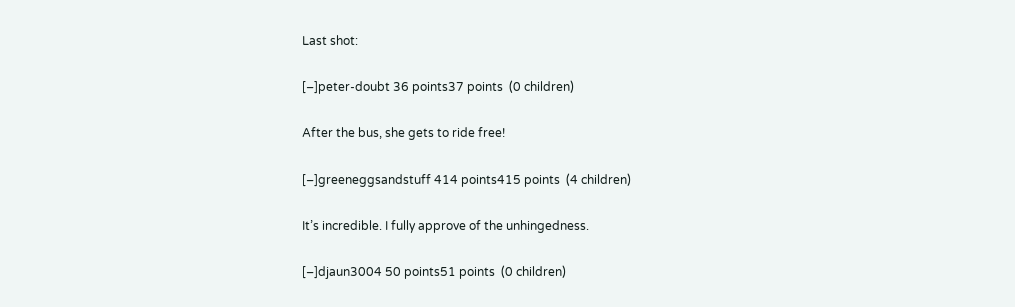Last shot:

[–]peter-doubt 36 points37 points  (0 children)

After the bus, she gets to ride free!

[–]greeneggsandstuff 414 points415 points  (4 children)

It’s incredible. I fully approve of the unhingedness.

[–]djaun3004 50 points51 points  (0 children)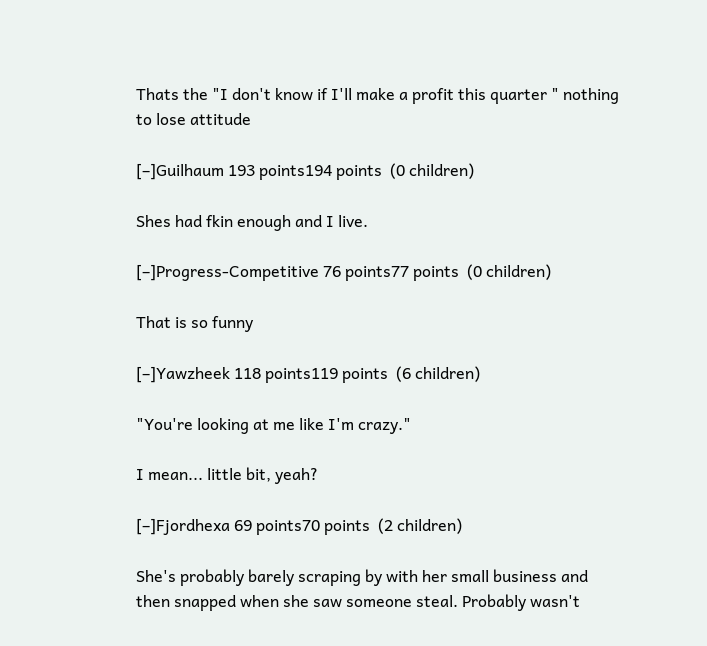Thats the "I don't know if I'll make a profit this quarter " nothing to lose attitude

[–]Guilhaum 193 points194 points  (0 children)

Shes had fkin enough and I live.

[–]Progress-Competitive 76 points77 points  (0 children)

That is so funny

[–]Yawzheek 118 points119 points  (6 children)

"You're looking at me like I'm crazy."

I mean... little bit, yeah?

[–]Fjordhexa 69 points70 points  (2 children)

She's probably barely scraping by with her small business and then snapped when she saw someone steal. Probably wasn't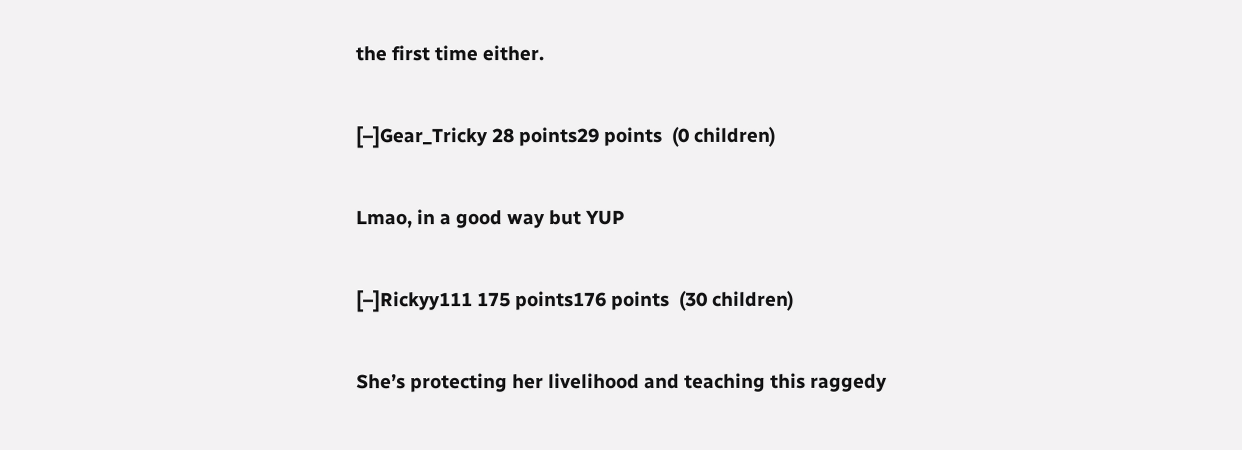the first time either.

[–]Gear_Tricky 28 points29 points  (0 children)

Lmao, in a good way but YUP

[–]Rickyy111 175 points176 points  (30 children)

She’s protecting her livelihood and teaching this raggedy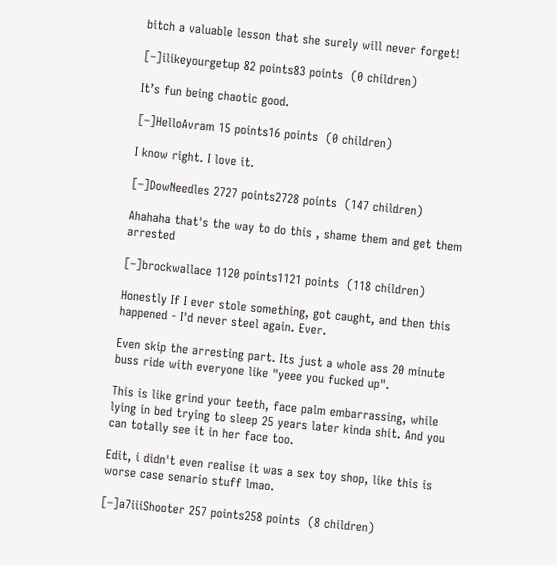bitch a valuable lesson that she surely will never forget!

[–]ilikeyourgetup 82 points83 points  (0 children)

It’s fun being chaotic good.

[–]HelloAvram 15 points16 points  (0 children)

I know right. I love it.

[–]DowNeedles 2727 points2728 points  (147 children)

Ahahaha that's the way to do this , shame them and get them arrested

[–]brockwallace 1120 points1121 points  (118 children)

Honestly If I ever stole something, got caught, and then this happened - I'd never steel again. Ever.

Even skip the arresting part. Its just a whole ass 20 minute buss ride with everyone like "yeee you fucked up".

This is like grind your teeth, face palm embarrassing, while lying in bed trying to sleep 25 years later kinda shit. And you can totally see it in her face too.

Edit, i didn't even realise it was a sex toy shop, like this is worse case senario stuff lmao.

[–]a7iiiShooter 257 points258 points  (8 children)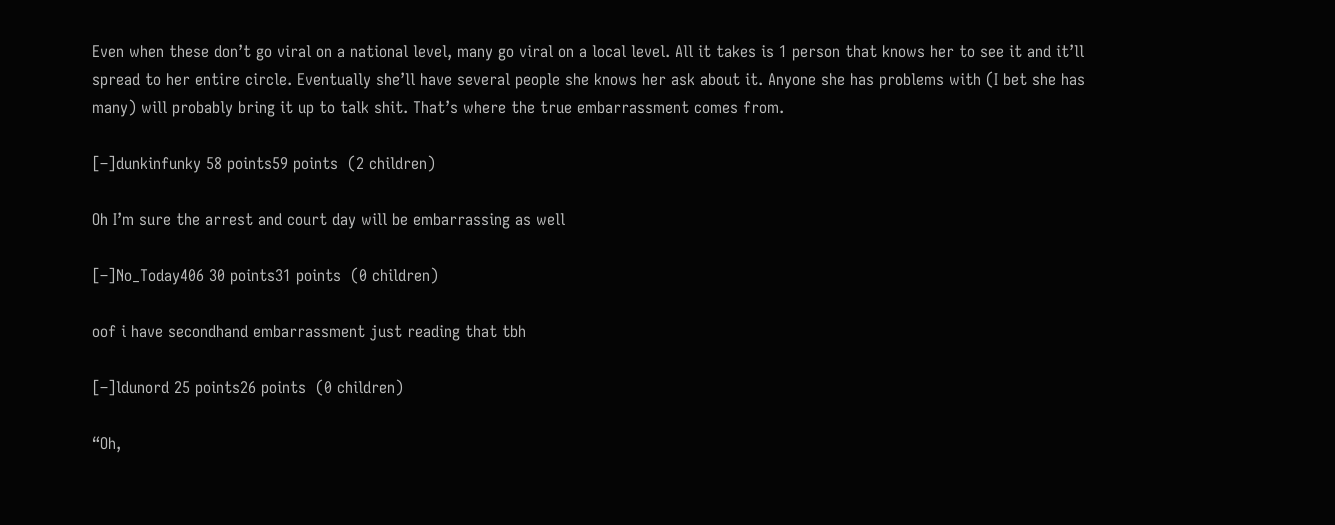Even when these don’t go viral on a national level, many go viral on a local level. All it takes is 1 person that knows her to see it and it’ll spread to her entire circle. Eventually she’ll have several people she knows her ask about it. Anyone she has problems with (I bet she has many) will probably bring it up to talk shit. That’s where the true embarrassment comes from.

[–]dunkinfunky 58 points59 points  (2 children)

Oh I’m sure the arrest and court day will be embarrassing as well

[–]No_Today406 30 points31 points  (0 children)

oof i have secondhand embarrassment just reading that tbh

[–]ldunord 25 points26 points  (0 children)

“Oh,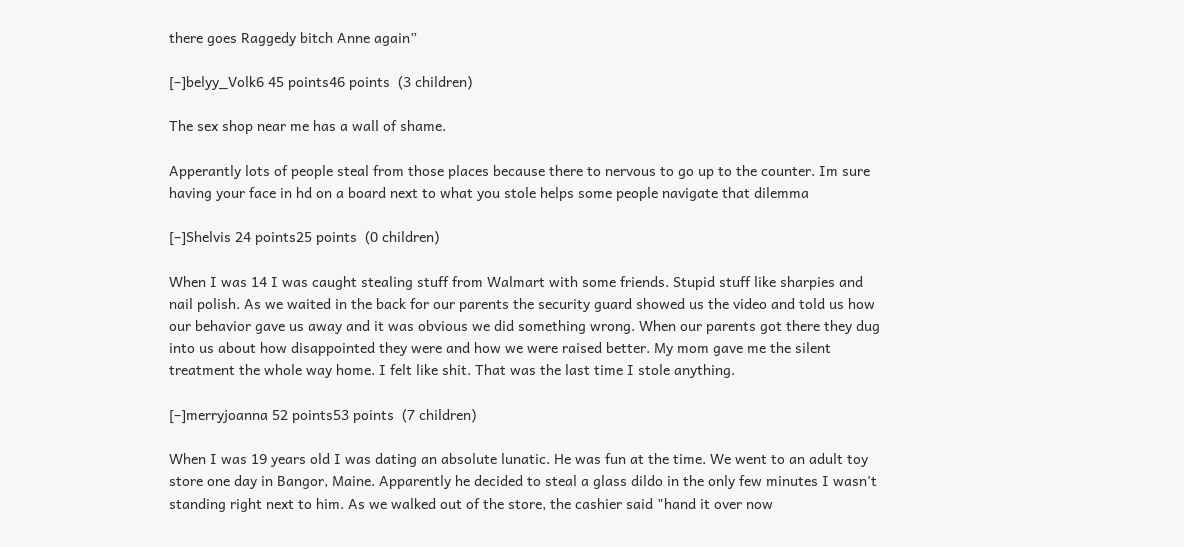there goes Raggedy bitch Anne again”

[–]belyy_Volk6 45 points46 points  (3 children)

The sex shop near me has a wall of shame.

Apperantly lots of people steal from those places because there to nervous to go up to the counter. Im sure having your face in hd on a board next to what you stole helps some people navigate that dilemma

[–]Shelvis 24 points25 points  (0 children)

When I was 14 I was caught stealing stuff from Walmart with some friends. Stupid stuff like sharpies and nail polish. As we waited in the back for our parents the security guard showed us the video and told us how our behavior gave us away and it was obvious we did something wrong. When our parents got there they dug into us about how disappointed they were and how we were raised better. My mom gave me the silent treatment the whole way home. I felt like shit. That was the last time I stole anything.

[–]merryjoanna 52 points53 points  (7 children)

When I was 19 years old I was dating an absolute lunatic. He was fun at the time. We went to an adult toy store one day in Bangor, Maine. Apparently he decided to steal a glass dildo in the only few minutes I wasn't standing right next to him. As we walked out of the store, the cashier said "hand it over now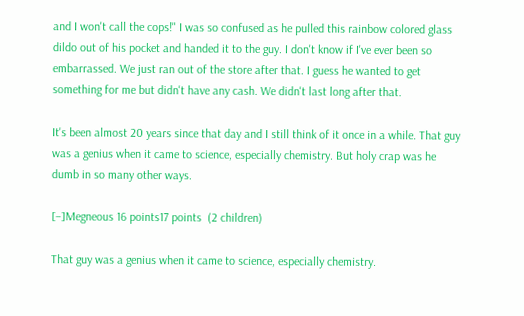and I won't call the cops!" I was so confused as he pulled this rainbow colored glass dildo out of his pocket and handed it to the guy. I don't know if I've ever been so embarrassed. We just ran out of the store after that. I guess he wanted to get something for me but didn't have any cash. We didn't last long after that.

It's been almost 20 years since that day and I still think of it once in a while. That guy was a genius when it came to science, especially chemistry. But holy crap was he dumb in so many other ways.

[–]Megneous 16 points17 points  (2 children)

That guy was a genius when it came to science, especially chemistry.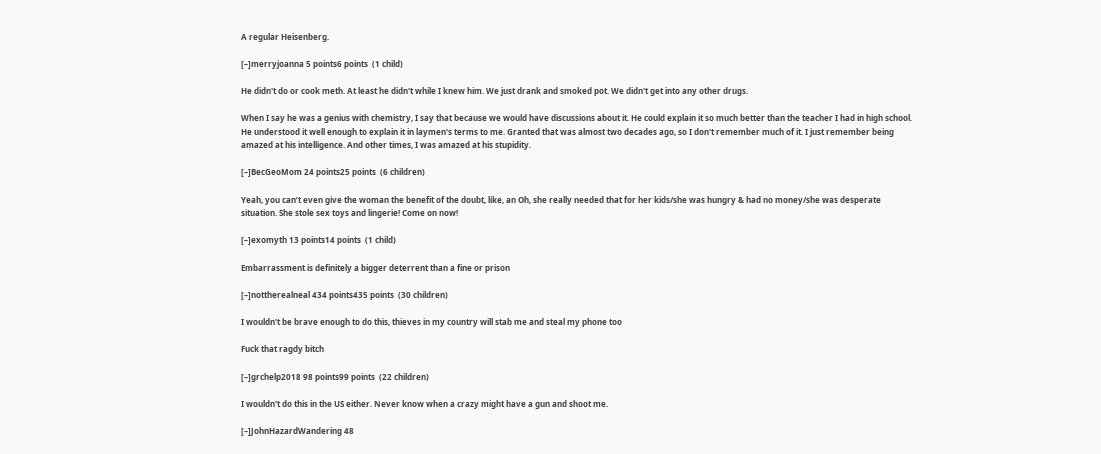A regular Heisenberg.

[–]merryjoanna 5 points6 points  (1 child)

He didn't do or cook meth. At least he didn't while I knew him. We just drank and smoked pot. We didn't get into any other drugs.

When I say he was a genius with chemistry, I say that because we would have discussions about it. He could explain it so much better than the teacher I had in high school. He understood it well enough to explain it in laymen's terms to me. Granted that was almost two decades ago, so I don't remember much of it. I just remember being amazed at his intelligence. And other times, I was amazed at his stupidity.

[–]BecGeoMom 24 points25 points  (6 children)

Yeah, you can’t even give the woman the benefit of the doubt, like, an Oh, she really needed that for her kids/she was hungry & had no money/she was desperate situation. She stole sex toys and lingerie! Come on now!

[–]exomyth 13 points14 points  (1 child)

Embarrassment is definitely a bigger deterrent than a fine or prison

[–]nottherealneal 434 points435 points  (30 children)

I wouldn't be brave enough to do this, thieves in my country will stab me and steal my phone too

Fuck that ragdy bitch

[–]grchelp2018 98 points99 points  (22 children)

I wouldn't do this in the US either. Never know when a crazy might have a gun and shoot me.

[–]JohnHazardWandering 48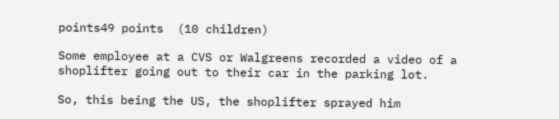points49 points  (10 children)

Some employee at a CVS or Walgreens recorded a video of a shoplifter going out to their car in the parking lot.

So, this being the US, the shoplifter sprayed him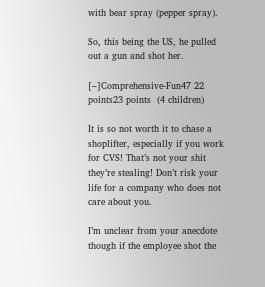with bear spray (pepper spray).

So, this being the US, he pulled out a gun and shot her.

[–]Comprehensive-Fun47 22 points23 points  (4 children)

It is so not worth it to chase a shoplifter, especially if you work for CVS! That’s not your shit they’re stealing! Don’t risk your life for a company who does not care about you.

I’m unclear from your anecdote though if the employee shot the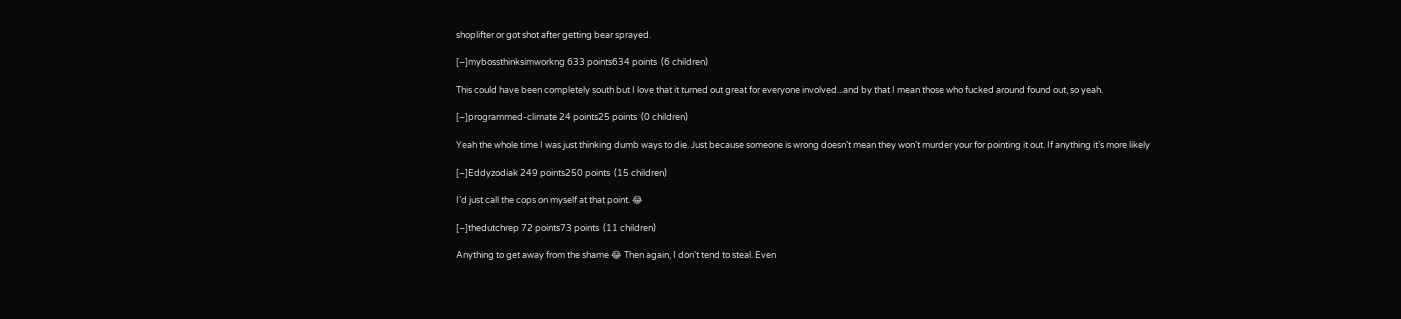shoplifter or got shot after getting bear sprayed.

[–]mybossthinksimworkng 633 points634 points  (6 children)

This could have been completely south but I love that it turned out great for everyone involved...and by that I mean those who fucked around found out, so yeah.

[–]programmed-climate 24 points25 points  (0 children)

Yeah the whole time I was just thinking dumb ways to die. Just because someone is wrong doesn’t mean they won’t murder your for pointing it out. If anything it’s more likely

[–]Eddyzodiak 249 points250 points  (15 children)

I’d just call the cops on myself at that point. 😂

[–]thedutchrep 72 points73 points  (11 children)

Anything to get away from the shame 😂 Then again, I don’t tend to steal. Even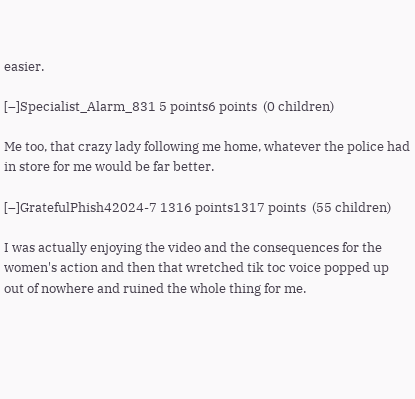easier.

[–]Specialist_Alarm_831 5 points6 points  (0 children)

Me too, that crazy lady following me home, whatever the police had in store for me would be far better.

[–]GratefulPhish42024-7 1316 points1317 points  (55 children)

I was actually enjoying the video and the consequences for the women's action and then that wretched tik toc voice popped up out of nowhere and ruined the whole thing for me.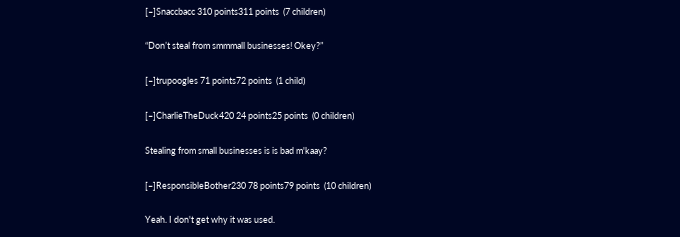[–]Snaccbacc 310 points311 points  (7 children)

“Don’t steal from smmmall businesses! Okey?”

[–]trupoogles 71 points72 points  (1 child)

[–]CharlieTheDuck420 24 points25 points  (0 children)

Stealing from small businesses is is bad m'kaay?

[–]ResponsibleBother230 78 points79 points  (10 children)

Yeah. I don't get why it was used.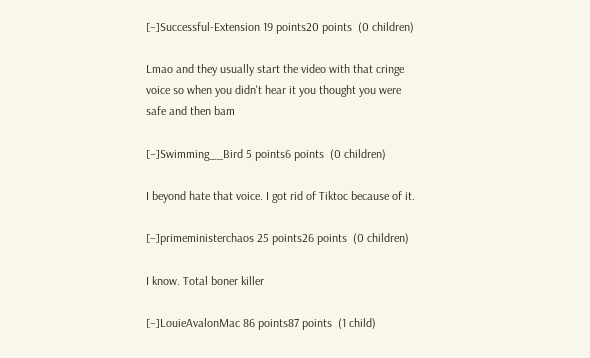[–]Successful-Extension 19 points20 points  (0 children)

Lmao and they usually start the video with that cringe voice so when you didn't hear it you thought you were safe and then bam

[–]Swimming__Bird 5 points6 points  (0 children)

I beyond hate that voice. I got rid of Tiktoc because of it.

[–]primeministerchaos 25 points26 points  (0 children)

I know. Total boner killer

[–]LouieAvalonMac 86 points87 points  (1 child)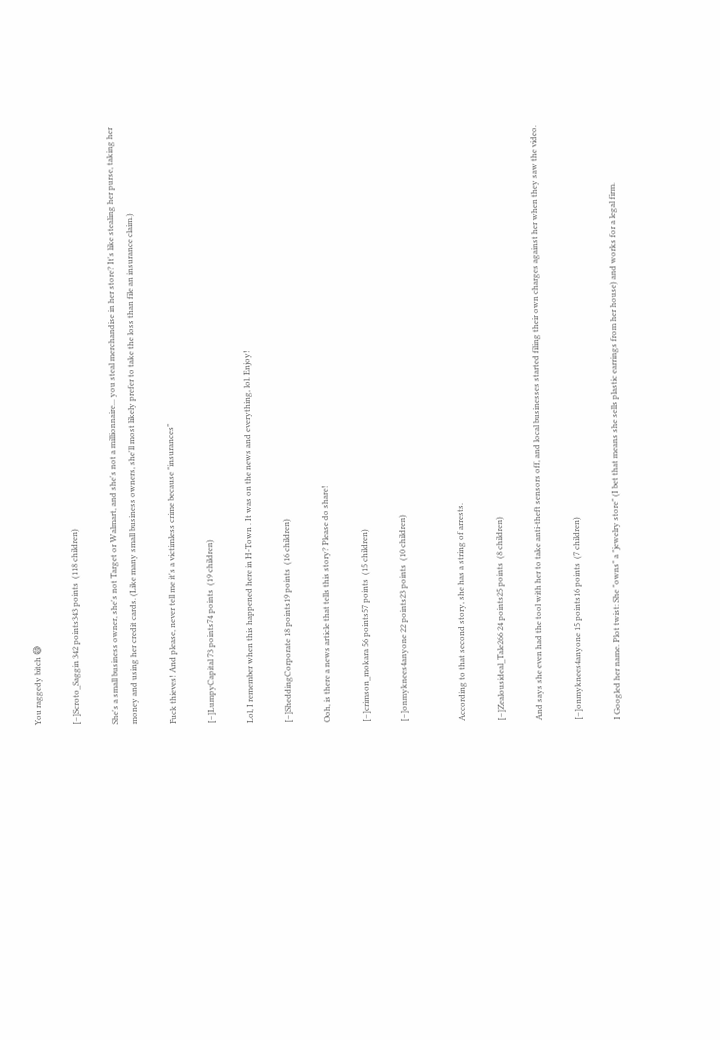You raggedy bitch 😅

[–]Scroto_Saggin 342 points343 points  (118 children)

She's a small business owner, she's not Target or Walmart, and she's not a millionnaire... you steal merchandise in her store? It's like stealing her purse, taking her money and using her credit cards. (Like many small business owners, she'll most likely prefer to take the loss than file an insurance claim.)

Fuck thieves! And please, never tell me it's a victimless crime because "insurances"

[–]LumpyCapital 73 points74 points  (19 children)

Lol, I remember when this happened here in H-Town . It was on the news and everything, lol. Enjoy!

[–]SheddingCorporate 18 points19 points  (16 children)

Ooh, is there a news article that tells this story? Please do share!

[–]crimson_mokara 56 points57 points  (15 children)

[–]onmyknees4anyone 22 points23 points  (10 children)


According to that second story, she has a string of arrests.

[–]Zealousideal_Tale266 24 points25 points  (8 children)

And says she even had the tool with her to take anti-theft sensors off, and local businesses started filing their own charges against her when they saw the video.

[–]onmyknees4anyone 15 points16 points  (7 children)

I Googled her name. Plot twist: She "owns" a "jewelry store" (I bet that means she sells plastic earrings from her house) and works for a legal firm.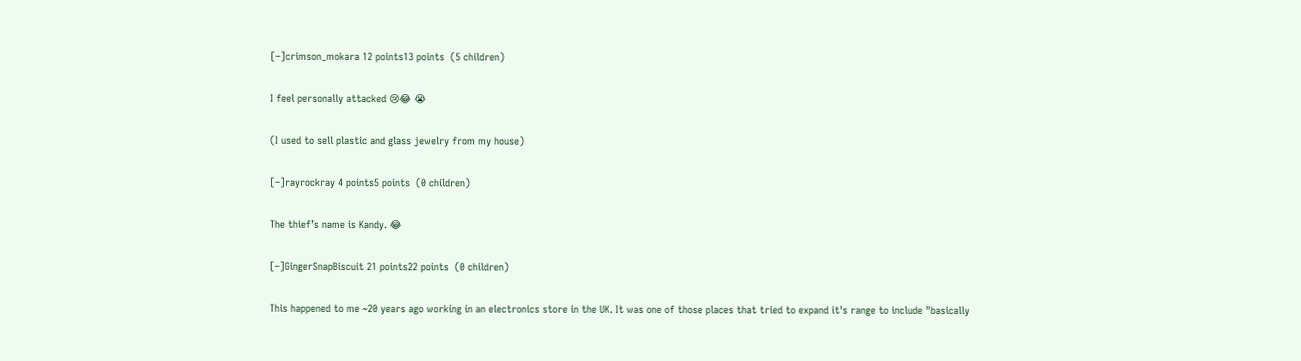[–]crimson_mokara 12 points13 points  (5 children)

I feel personally attacked 😢😂 😭

(I used to sell plastic and glass jewelry from my house)

[–]rayrockray 4 points5 points  (0 children)

The thief’s name is Kandy. 😂

[–]GingerSnapBiscuit 21 points22 points  (0 children)

This happened to me ~20 years ago working in an electronics store in the UK. It was one of those places that tried to expand it's range to include "basically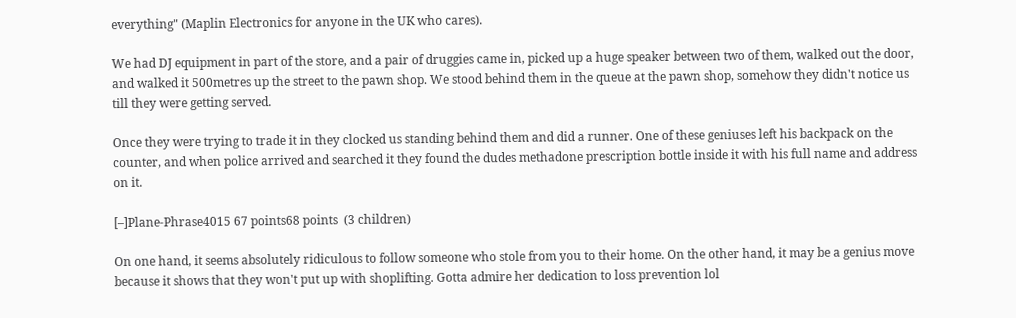everything" (Maplin Electronics for anyone in the UK who cares).

We had DJ equipment in part of the store, and a pair of druggies came in, picked up a huge speaker between two of them, walked out the door, and walked it 500metres up the street to the pawn shop. We stood behind them in the queue at the pawn shop, somehow they didn't notice us till they were getting served.

Once they were trying to trade it in they clocked us standing behind them and did a runner. One of these geniuses left his backpack on the counter, and when police arrived and searched it they found the dudes methadone prescription bottle inside it with his full name and address on it.

[–]Plane-Phrase4015 67 points68 points  (3 children)

On one hand, it seems absolutely ridiculous to follow someone who stole from you to their home. On the other hand, it may be a genius move because it shows that they won't put up with shoplifting. Gotta admire her dedication to loss prevention lol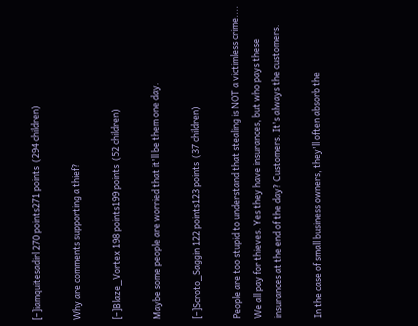[–]iamquitesadirl 270 points271 points  (294 children)

Why are comments supporting a thief?

[–]Blaze_Vortex 198 points199 points  (52 children)

Maybe some people are worried that it'll be them one day.

[–]Scroto_Saggin 122 points123 points  (37 children)

People are too stupid to understand that stealing is NOT a victimless crime.... We all pay for thieves. Yes they have insurances, but who pays these insurances at the end of the day? Customers. It's always the customers.

In the case of small business owners, they'll often absorb the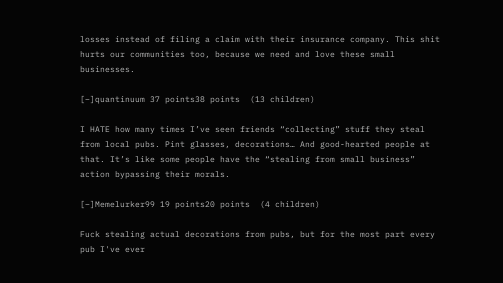losses instead of filing a claim with their insurance company. This shit hurts our communities too, because we need and love these small businesses.

[–]quantinuum 37 points38 points  (13 children)

I HATE how many times I’ve seen friends “collecting” stuff they steal from local pubs. Pint glasses, decorations… And good-hearted people at that. It’s like some people have the “stealing from small business” action bypassing their morals.

[–]Memelurker99 19 points20 points  (4 children)

Fuck stealing actual decorations from pubs, but for the most part every pub I've ever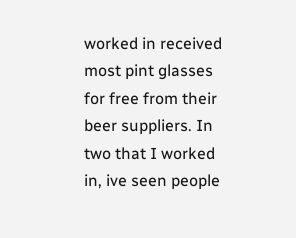worked in received most pint glasses for free from their beer suppliers. In two that I worked in, ive seen people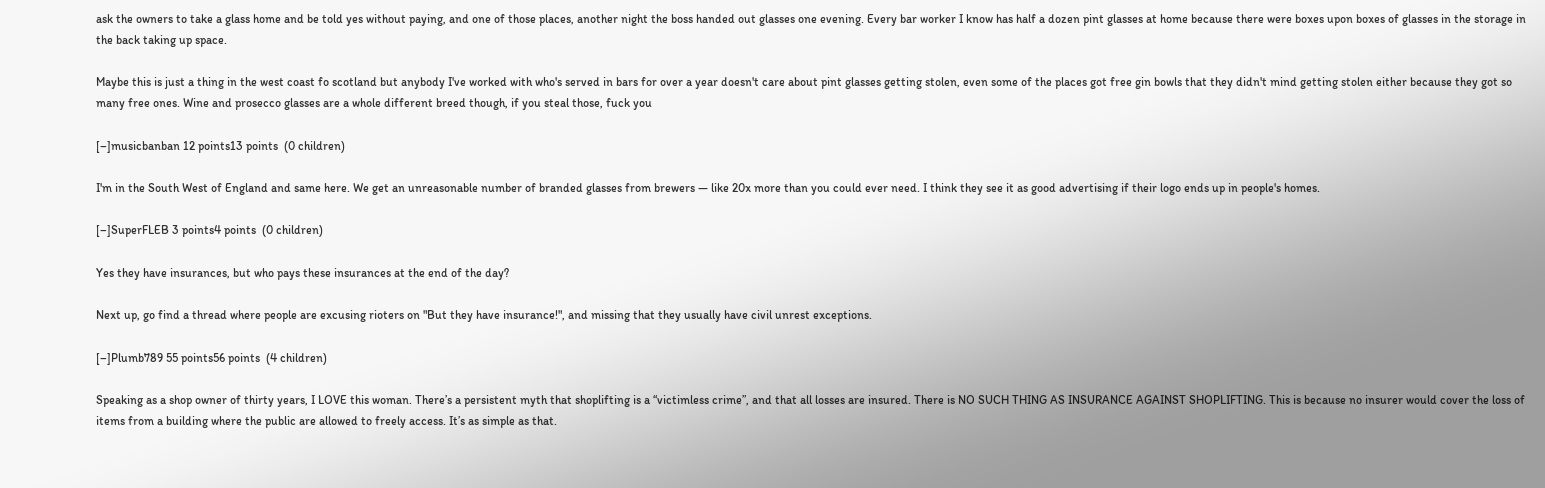ask the owners to take a glass home and be told yes without paying, and one of those places, another night the boss handed out glasses one evening. Every bar worker I know has half a dozen pint glasses at home because there were boxes upon boxes of glasses in the storage in the back taking up space.

Maybe this is just a thing in the west coast fo scotland but anybody I've worked with who's served in bars for over a year doesn't care about pint glasses getting stolen, even some of the places got free gin bowls that they didn't mind getting stolen either because they got so many free ones. Wine and prosecco glasses are a whole different breed though, if you steal those, fuck you

[–]musicbanban 12 points13 points  (0 children)

I'm in the South West of England and same here. We get an unreasonable number of branded glasses from brewers — like 20x more than you could ever need. I think they see it as good advertising if their logo ends up in people's homes.

[–]SuperFLEB 3 points4 points  (0 children)

Yes they have insurances, but who pays these insurances at the end of the day?

Next up, go find a thread where people are excusing rioters on "But they have insurance!", and missing that they usually have civil unrest exceptions.

[–]Plumb789 55 points56 points  (4 children)

Speaking as a shop owner of thirty years, I LOVE this woman. There’s a persistent myth that shoplifting is a “victimless crime”, and that all losses are insured. There is NO SUCH THING AS INSURANCE AGAINST SHOPLIFTING. This is because no insurer would cover the loss of items from a building where the public are allowed to freely access. It’s as simple as that.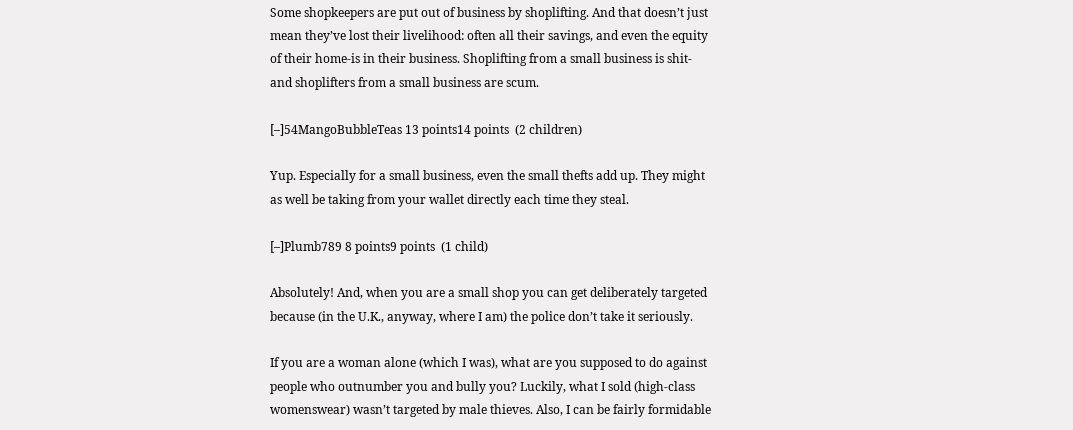Some shopkeepers are put out of business by shoplifting. And that doesn’t just mean they’ve lost their livelihood: often all their savings, and even the equity of their home-is in their business. Shoplifting from a small business is shit-and shoplifters from a small business are scum.

[–]54MangoBubbleTeas 13 points14 points  (2 children)

Yup. Especially for a small business, even the small thefts add up. They might as well be taking from your wallet directly each time they steal.

[–]Plumb789 8 points9 points  (1 child)

Absolutely! And, when you are a small shop you can get deliberately targeted because (in the U.K., anyway, where I am) the police don’t take it seriously.

If you are a woman alone (which I was), what are you supposed to do against people who outnumber you and bully you? Luckily, what I sold (high-class womenswear) wasn’t targeted by male thieves. Also, I can be fairly formidable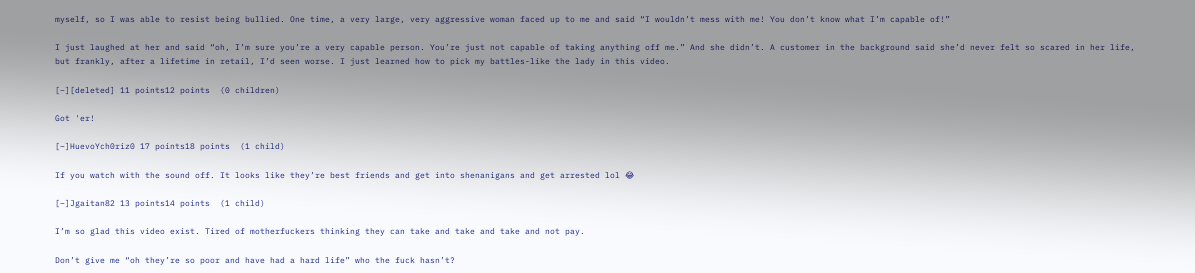myself, so I was able to resist being bullied. One time, a very large, very aggressive woman faced up to me and said “I wouldn’t mess with me! You don’t know what I’m capable of!”

I just laughed at her and said “oh, I’m sure you’re a very capable person. You’re just not capable of taking anything off me.” And she didn’t. A customer in the background said she’d never felt so scared in her life, but frankly, after a lifetime in retail, I’d seen worse. I just learned how to pick my battles-like the lady in this video.

[–][deleted] 11 points12 points  (0 children)

Got 'er!

[–]HuevoYch0riz0 17 points18 points  (1 child)

If you watch with the sound off. It looks like they’re best friends and get into shenanigans and get arrested lol 😂

[–]Jgaitan82 13 points14 points  (1 child)

I’m so glad this video exist. Tired of motherfuckers thinking they can take and take and take and not pay.

Don’t give me “oh they’re so poor and have had a hard life” who the fuck hasn’t?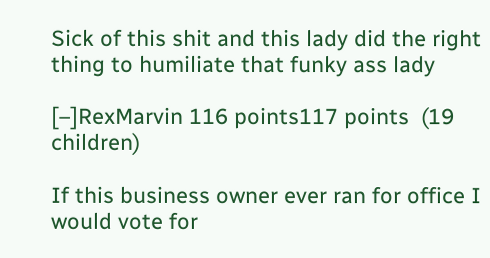Sick of this shit and this lady did the right thing to humiliate that funky ass lady

[–]RexMarvin 116 points117 points  (19 children)

If this business owner ever ran for office I would vote for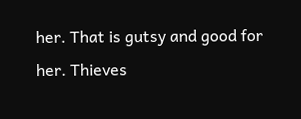her. That is gutsy and good for her. Thieves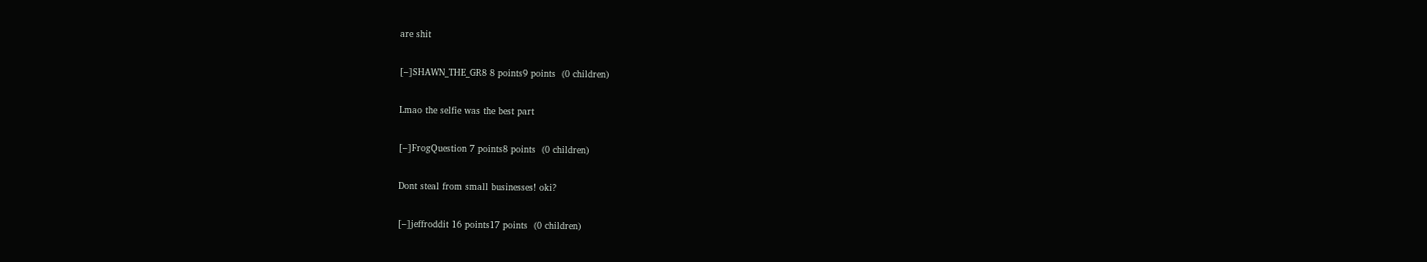are shit

[–]SHAWN_THE_GR8 8 points9 points  (0 children)

Lmao the selfie was the best part

[–]FrogQuestion 7 points8 points  (0 children)

Dont steal from small businesses! oki?

[–]jeffroddit 16 points17 points  (0 children)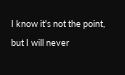I know it's not the point, but I will never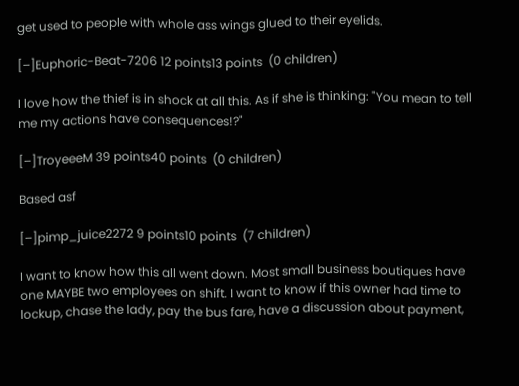get used to people with whole ass wings glued to their eyelids.

[–]Euphoric-Beat-7206 12 points13 points  (0 children)

I love how the thief is in shock at all this. As if she is thinking: "You mean to tell me my actions have consequences!?"

[–]TroyeeeM 39 points40 points  (0 children)

Based asf

[–]pimp_juice2272 9 points10 points  (7 children)

I want to know how this all went down. Most small business boutiques have one MAYBE two employees on shift. I want to know if this owner had time to lockup, chase the lady, pay the bus fare, have a discussion about payment,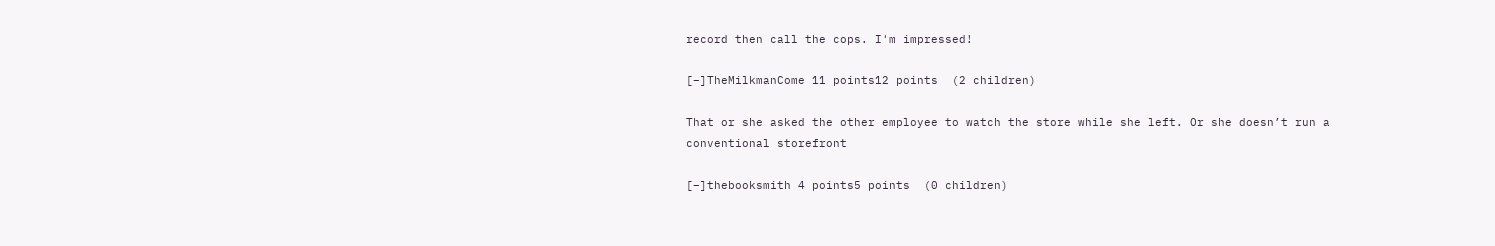record then call the cops. I'm impressed!

[–]TheMilkmanCome 11 points12 points  (2 children)

That or she asked the other employee to watch the store while she left. Or she doesn’t run a conventional storefront

[–]thebooksmith 4 points5 points  (0 children)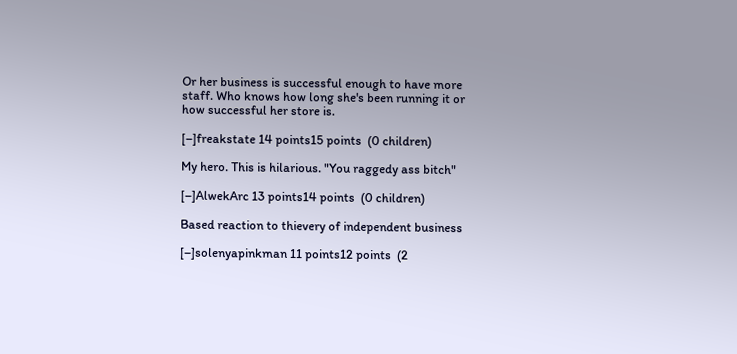Or her business is successful enough to have more staff. Who knows how long she's been running it or how successful her store is.

[–]freakstate 14 points15 points  (0 children)

My hero. This is hilarious. "You raggedy ass bitch"

[–]AlwekArc 13 points14 points  (0 children)

Based reaction to thievery of independent business

[–]solenyapinkman 11 points12 points  (2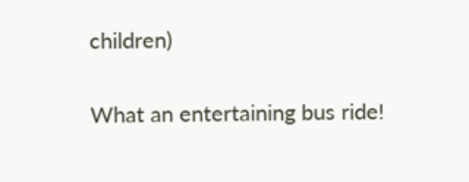children)

What an entertaining bus ride!